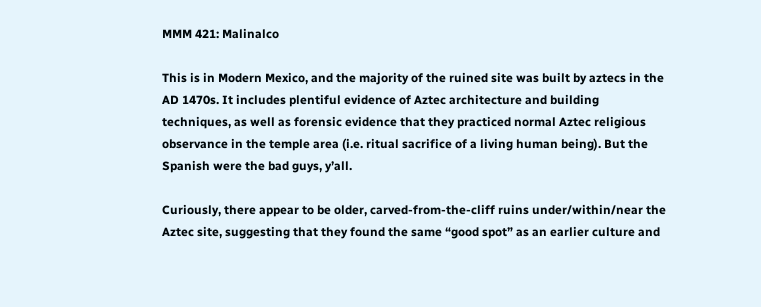MMM 421: Malinalco

This is in Modern Mexico, and the majority of the ruined site was built by aztecs in the AD 1470s. It includes plentiful evidence of Aztec architecture and building techniques, as well as forensic evidence that they practiced normal Aztec religious observance in the temple area (i.e. ritual sacrifice of a living human being). But the Spanish were the bad guys, y’all.

Curiously, there appear to be older, carved-from-the-cliff ruins under/within/near the Aztec site, suggesting that they found the same “good spot” as an earlier culture and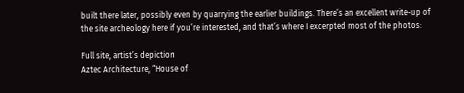built there later, possibly even by quarrying the earlier buildings. There’s an excellent write-up of the site archeology here if you’re interested, and that’s where I excerpted most of the photos:

Full site, artist’s depiction
Aztec Architecture, “House of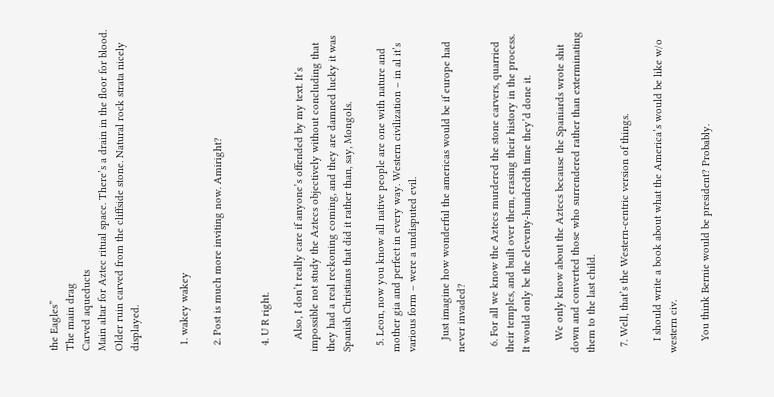the Eagles”
The main drag
Carved aqueducts
Main altar for Aztec ritual space. There’s a drain in the floor for blood.
Older ruin carved from the cliffside stone. Natural rock strata nicely displayed.


  1. wakey wakey

  2. Post is much more inviting now. Amiright?


  4. U R right.

    Also, I don’t really care if anyone’s offended by my text. It’s impossible not study the Aztecs objectively without concluding that they had a real reckoning coming, and they are damned lucky it was Spanish Christians that did it rather than, say, Mongols.

  5. Leon, now you know all native people are one with nature and mother gia and perfect in every way. Western civilization – in al it’s various form – were a undisputed evil.

    Just imagine how wonderful the americas would be if europe had never invaded?

  6. For all we know the Aztecs murdered the stone carvers, quarried their temples, and built over them, erasing their history in the process. It would only be the eleventy-hundredth time they’d done it.

    We only know about the Aztecs because the Spaniards wrote shit down and converted those who surrendered rather than exterminating them to the last child.

  7. Well, that’s the Western-centric version of things.

    I should write a book about what the America’s would be like w/o western civ.

    You think Bernie would be president? Probably.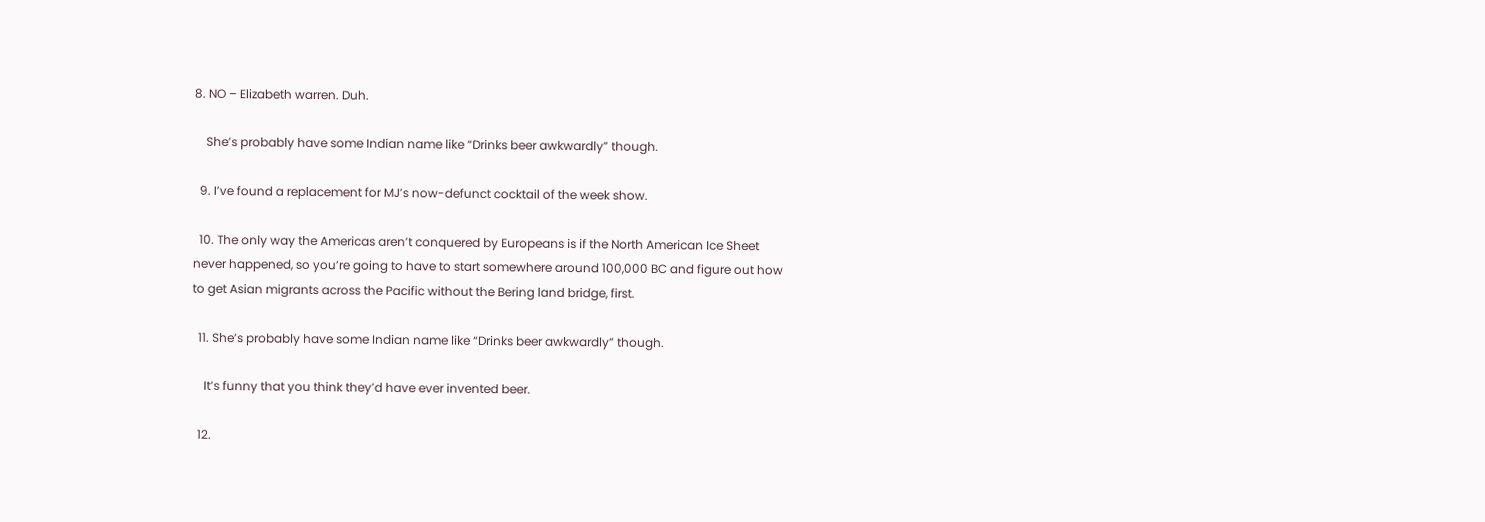8. NO – Elizabeth warren. Duh.

    She’s probably have some Indian name like “Drinks beer awkwardly” though.

  9. I’ve found a replacement for MJ’s now-defunct cocktail of the week show.

  10. The only way the Americas aren’t conquered by Europeans is if the North American Ice Sheet never happened, so you’re going to have to start somewhere around 100,000 BC and figure out how to get Asian migrants across the Pacific without the Bering land bridge, first.

  11. She’s probably have some Indian name like “Drinks beer awkwardly” though.

    It’s funny that you think they’d have ever invented beer.

  12.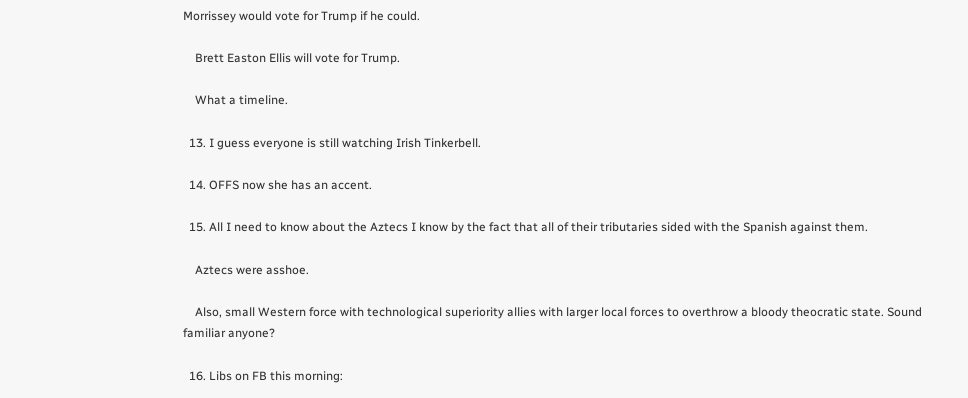Morrissey would vote for Trump if he could.

    Brett Easton Ellis will vote for Trump.

    What a timeline.

  13. I guess everyone is still watching Irish Tinkerbell.

  14. OFFS now she has an accent.

  15. All I need to know about the Aztecs I know by the fact that all of their tributaries sided with the Spanish against them.

    Aztecs were asshoe.

    Also, small Western force with technological superiority allies with larger local forces to overthrow a bloody theocratic state. Sound familiar anyone?

  16. Libs on FB this morning: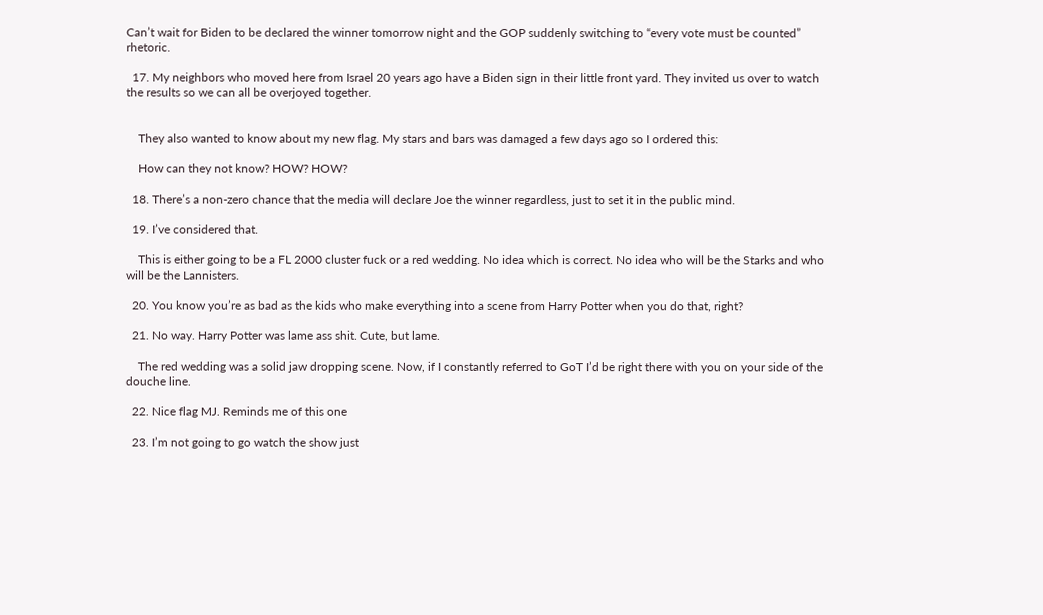Can’t wait for Biden to be declared the winner tomorrow night and the GOP suddenly switching to “every vote must be counted” rhetoric.

  17. My neighbors who moved here from Israel 20 years ago have a Biden sign in their little front yard. They invited us over to watch the results so we can all be overjoyed together.


    They also wanted to know about my new flag. My stars and bars was damaged a few days ago so I ordered this:

    How can they not know? HOW? HOW?

  18. There’s a non-zero chance that the media will declare Joe the winner regardless, just to set it in the public mind.

  19. I’ve considered that.

    This is either going to be a FL 2000 cluster fuck or a red wedding. No idea which is correct. No idea who will be the Starks and who will be the Lannisters.

  20. You know you’re as bad as the kids who make everything into a scene from Harry Potter when you do that, right?

  21. No way. Harry Potter was lame ass shit. Cute, but lame.

    The red wedding was a solid jaw dropping scene. Now, if I constantly referred to GoT I’d be right there with you on your side of the douche line.

  22. Nice flag MJ. Reminds me of this one

  23. I’m not going to go watch the show just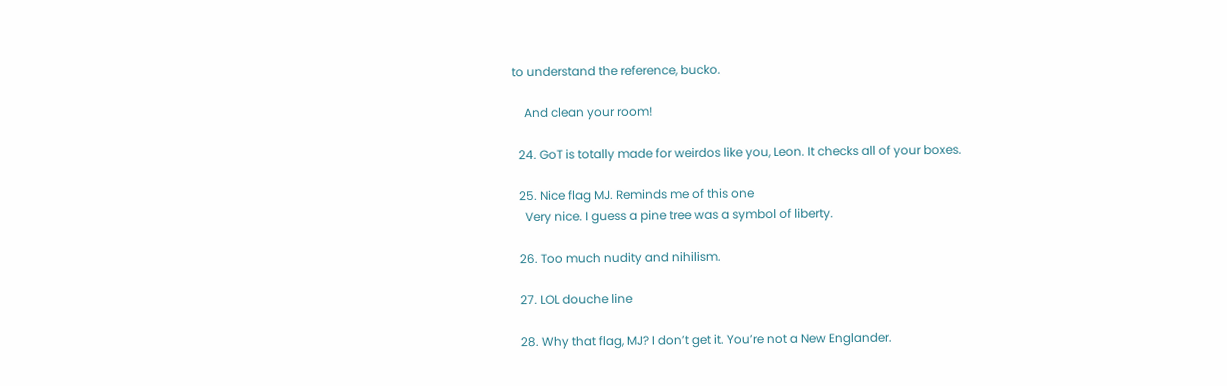to understand the reference, bucko.

    And clean your room!

  24. GoT is totally made for weirdos like you, Leon. It checks all of your boxes.

  25. Nice flag MJ. Reminds me of this one
    Very nice. I guess a pine tree was a symbol of liberty.

  26. Too much nudity and nihilism.

  27. LOL douche line

  28. Why that flag, MJ? I don’t get it. You’re not a New Englander.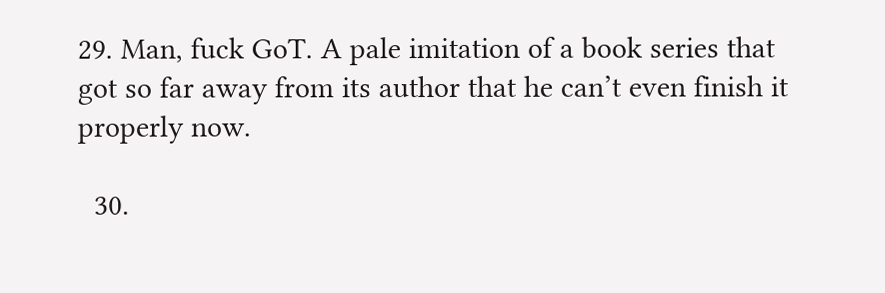29. Man, fuck GoT. A pale imitation of a book series that got so far away from its author that he can’t even finish it properly now.

  30.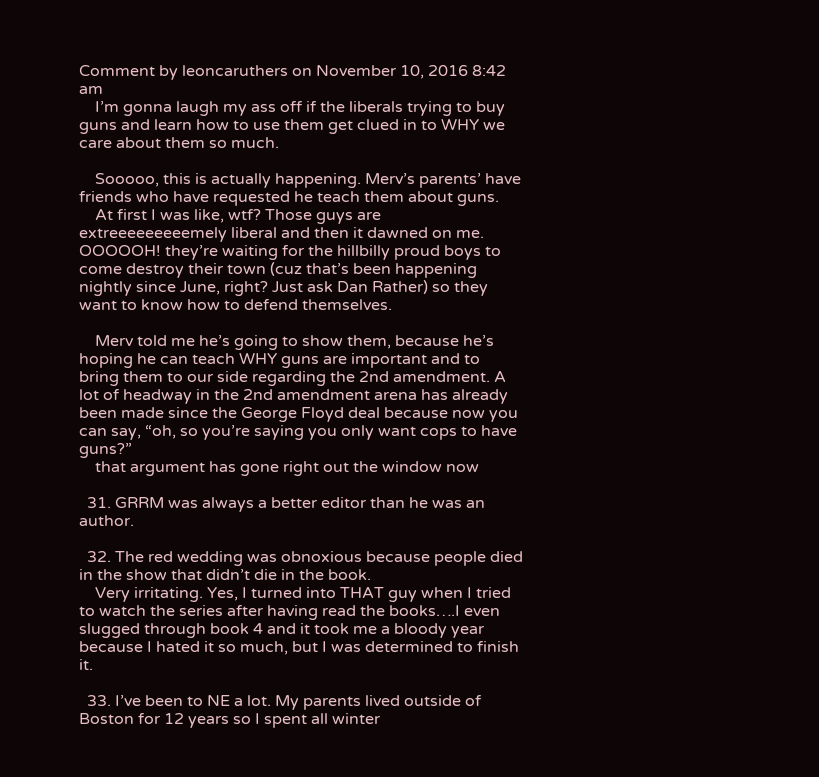Comment by leoncaruthers on November 10, 2016 8:42 am
    I’m gonna laugh my ass off if the liberals trying to buy guns and learn how to use them get clued in to WHY we care about them so much.

    Sooooo, this is actually happening. Merv’s parents’ have friends who have requested he teach them about guns.
    At first I was like, wtf? Those guys are extreeeeeeeeemely liberal and then it dawned on me. OOOOOH! they’re waiting for the hillbilly proud boys to come destroy their town (cuz that’s been happening nightly since June, right? Just ask Dan Rather) so they want to know how to defend themselves.

    Merv told me he’s going to show them, because he’s hoping he can teach WHY guns are important and to bring them to our side regarding the 2nd amendment. A lot of headway in the 2nd amendment arena has already been made since the George Floyd deal because now you can say, “oh, so you’re saying you only want cops to have guns?”
    that argument has gone right out the window now

  31. GRRM was always a better editor than he was an author.

  32. The red wedding was obnoxious because people died in the show that didn’t die in the book.
    Very irritating. Yes, I turned into THAT guy when I tried to watch the series after having read the books….I even slugged through book 4 and it took me a bloody year because I hated it so much, but I was determined to finish it.

  33. I’ve been to NE a lot. My parents lived outside of Boston for 12 years so I spent all winter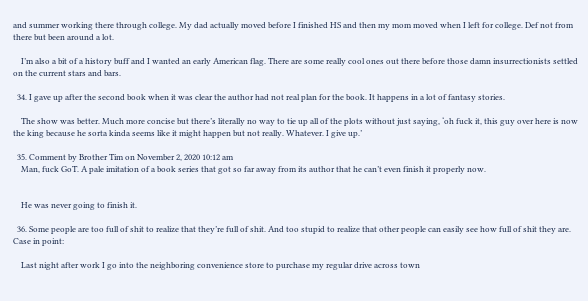and summer working there through college. My dad actually moved before I finished HS and then my mom moved when I left for college. Def not from there but been around a lot.

    I’m also a bit of a history buff and I wanted an early American flag. There are some really cool ones out there before those damn insurrectionists settled on the current stars and bars.

  34. I gave up after the second book when it was clear the author had not real plan for the book. It happens in a lot of fantasy stories.

    The show was better. Much more concise but there’s literally no way to tie up all of the plots without just saying, ‘oh fuck it, this guy over here is now the king because he sorta kinda seems like it might happen but not really. Whatever. I give up.’

  35. Comment by Brother Tim on November 2, 2020 10:12 am
    Man, fuck GoT. A pale imitation of a book series that got so far away from its author that he can’t even finish it properly now.


    He was never going to finish it.

  36. Some people are too full of shit to realize that they’re full of shit. And too stupid to realize that other people can easily see how full of shit they are. Case in point:

    Last night after work I go into the neighboring convenience store to purchase my regular drive across town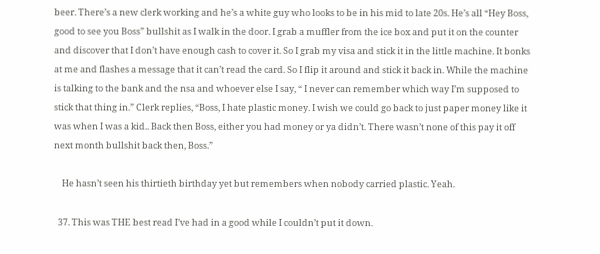beer. There’s a new clerk working and he’s a white guy who looks to be in his mid to late 20s. He’s all “Hey Boss, good to see you Boss” bullshit as I walk in the door. I grab a muffler from the ice box and put it on the counter and discover that I don’t have enough cash to cover it. So I grab my visa and stick it in the little machine. It bonks at me and flashes a message that it can’t read the card. So I flip it around and stick it back in. While the machine is talking to the bank and the nsa and whoever else I say, “ I never can remember which way I’m supposed to stick that thing in.” Clerk replies, “Boss, I hate plastic money. I wish we could go back to just paper money like it was when I was a kid.. Back then Boss, either you had money or ya didn’t. There wasn’t none of this pay it off next month bullshit back then, Boss.”

    He hasn’t seen his thirtieth birthday yet but remembers when nobody carried plastic. Yeah.

  37. This was THE best read I’ve had in a good while I couldn’t put it down.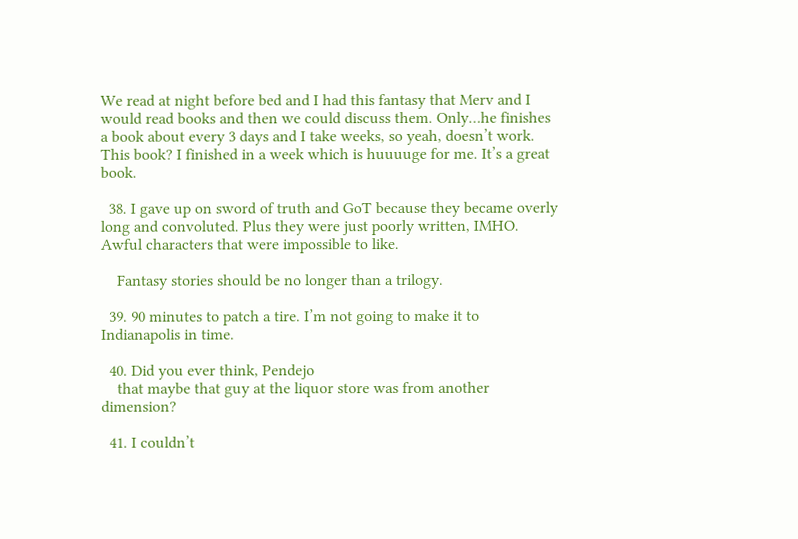We read at night before bed and I had this fantasy that Merv and I would read books and then we could discuss them. Only…he finishes a book about every 3 days and I take weeks, so yeah, doesn’t work. This book? I finished in a week which is huuuuge for me. It’s a great book.

  38. I gave up on sword of truth and GoT because they became overly long and convoluted. Plus they were just poorly written, IMHO. Awful characters that were impossible to like.

    Fantasy stories should be no longer than a trilogy.

  39. 90 minutes to patch a tire. I’m not going to make it to Indianapolis in time.

  40. Did you ever think, Pendejo
    that maybe that guy at the liquor store was from another dimension?

  41. I couldn’t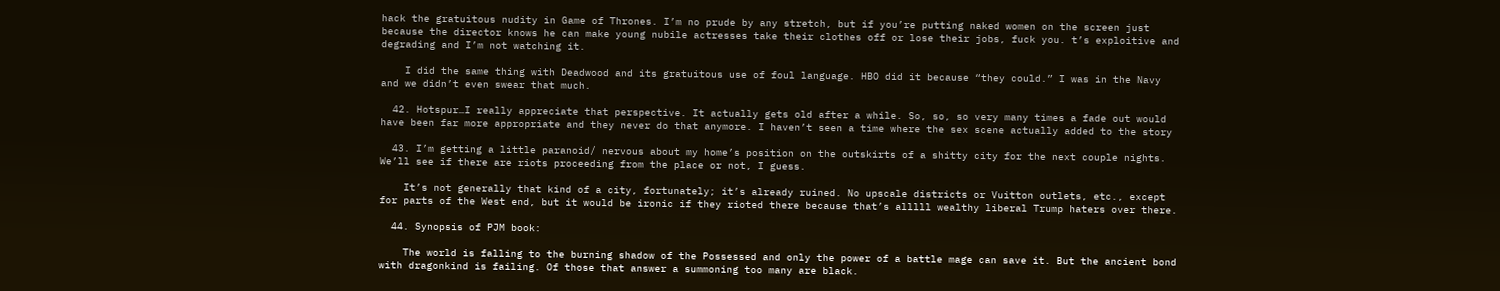hack the gratuitous nudity in Game of Thrones. I’m no prude by any stretch, but if you’re putting naked women on the screen just because the director knows he can make young nubile actresses take their clothes off or lose their jobs, fuck you. t’s exploitive and degrading and I’m not watching it.

    I did the same thing with Deadwood and its gratuitous use of foul language. HBO did it because “they could.” I was in the Navy and we didn’t even swear that much.

  42. Hotspur…I really appreciate that perspective. It actually gets old after a while. So, so, so very many times a fade out would have been far more appropriate and they never do that anymore. I haven’t seen a time where the sex scene actually added to the story

  43. I’m getting a little paranoid/ nervous about my home’s position on the outskirts of a shitty city for the next couple nights. We’ll see if there are riots proceeding from the place or not, I guess.

    It’s not generally that kind of a city, fortunately; it’s already ruined. No upscale districts or Vuitton outlets, etc., except for parts of the West end, but it would be ironic if they rioted there because that’s alllll wealthy liberal Trump haters over there.

  44. Synopsis of PJM book:

    The world is falling to the burning shadow of the Possessed and only the power of a battle mage can save it. But the ancient bond with dragonkind is failing. Of those that answer a summoning too many are black.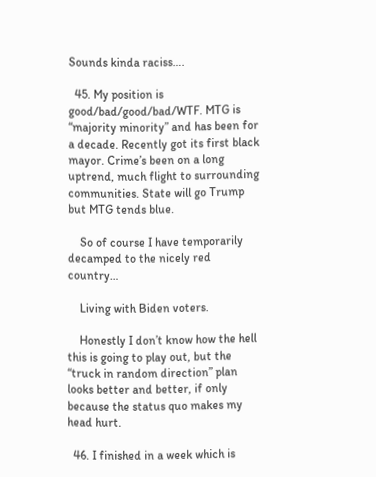Sounds kinda raciss….

  45. My position is good/bad/good/bad/WTF. MTG is “majority minority” and has been for a decade. Recently got its first black mayor. Crime’s been on a long uptrend, much flight to surrounding communities. State will go Trump but MTG tends blue.

    So of course I have temporarily decamped to the nicely red country…

    Living with Biden voters.

    Honestly I don’t know how the hell this is going to play out, but the “truck in random direction” plan looks better and better, if only because the status quo makes my head hurt.

  46. I finished in a week which is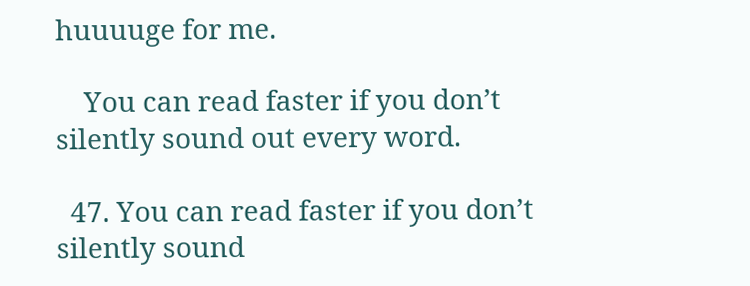huuuuge for me.

    You can read faster if you don’t silently sound out every word.

  47. You can read faster if you don’t silently sound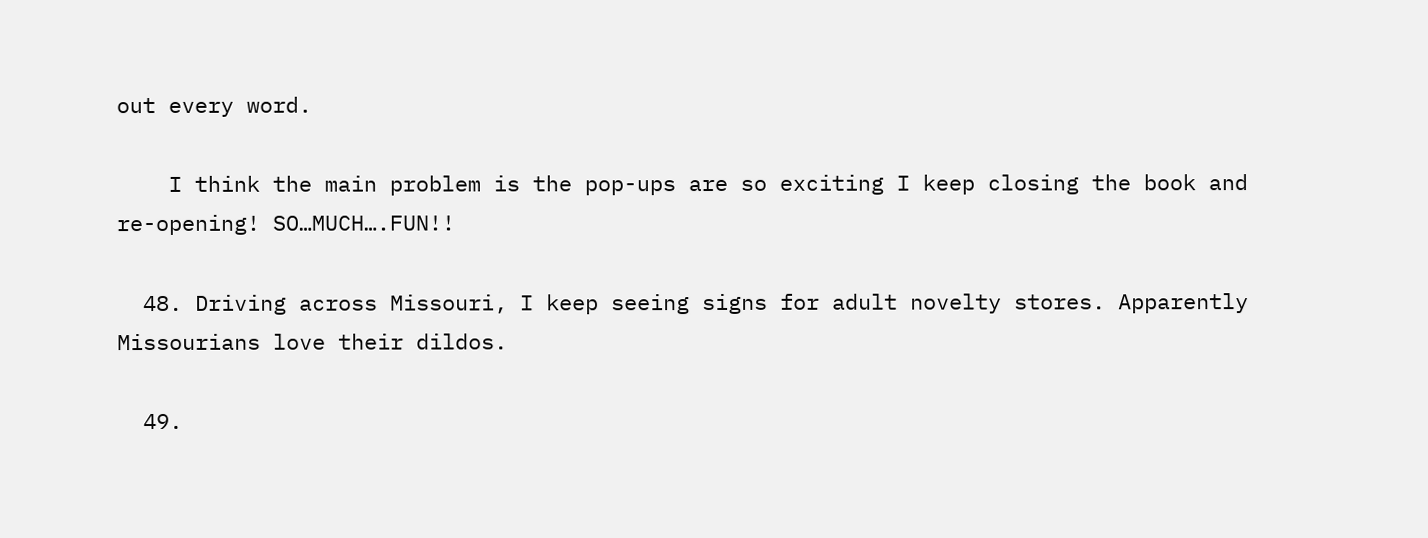out every word.

    I think the main problem is the pop-ups are so exciting I keep closing the book and re-opening! SO…MUCH….FUN!!

  48. Driving across Missouri, I keep seeing signs for adult novelty stores. Apparently Missourians love their dildos.

  49.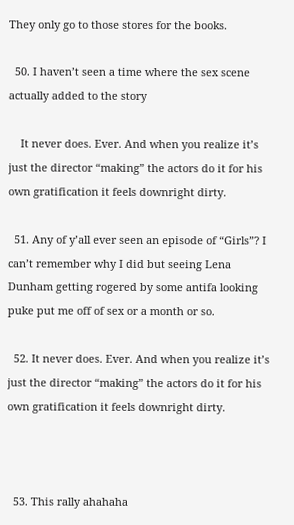They only go to those stores for the books.

  50. I haven’t seen a time where the sex scene actually added to the story

    It never does. Ever. And when you realize it’s just the director “making” the actors do it for his own gratification it feels downright dirty.

  51. Any of y’all ever seen an episode of “Girls”? I can’t remember why I did but seeing Lena Dunham getting rogered by some antifa looking puke put me off of sex or a month or so.

  52. It never does. Ever. And when you realize it’s just the director “making” the actors do it for his own gratification it feels downright dirty.



  53. This rally ahahaha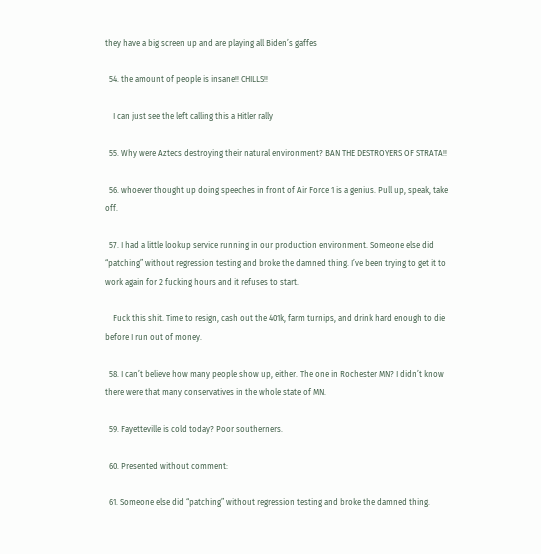they have a big screen up and are playing all Biden’s gaffes

  54. the amount of people is insane!! CHILLS!!

    I can just see the left calling this a Hitler rally

  55. Why were Aztecs destroying their natural environment? BAN THE DESTROYERS OF STRATA!!

  56. whoever thought up doing speeches in front of Air Force 1 is a genius. Pull up, speak, take off.

  57. I had a little lookup service running in our production environment. Someone else did “patching” without regression testing and broke the damned thing. I’ve been trying to get it to work again for 2 fucking hours and it refuses to start.

    Fuck this shit. Time to resign, cash out the 401k, farm turnips, and drink hard enough to die before I run out of money.

  58. I can’t believe how many people show up, either. The one in Rochester MN? I didn’t know there were that many conservatives in the whole state of MN.

  59. Fayetteville is cold today? Poor southerners.

  60. Presented without comment:

  61. Someone else did “patching” without regression testing and broke the damned thing.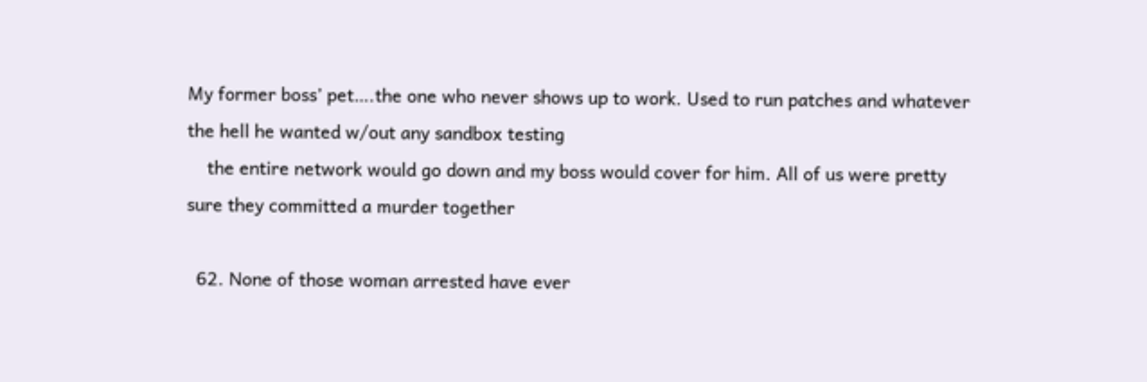My former boss’ pet….the one who never shows up to work. Used to run patches and whatever the hell he wanted w/out any sandbox testing
    the entire network would go down and my boss would cover for him. All of us were pretty sure they committed a murder together

  62. None of those woman arrested have ever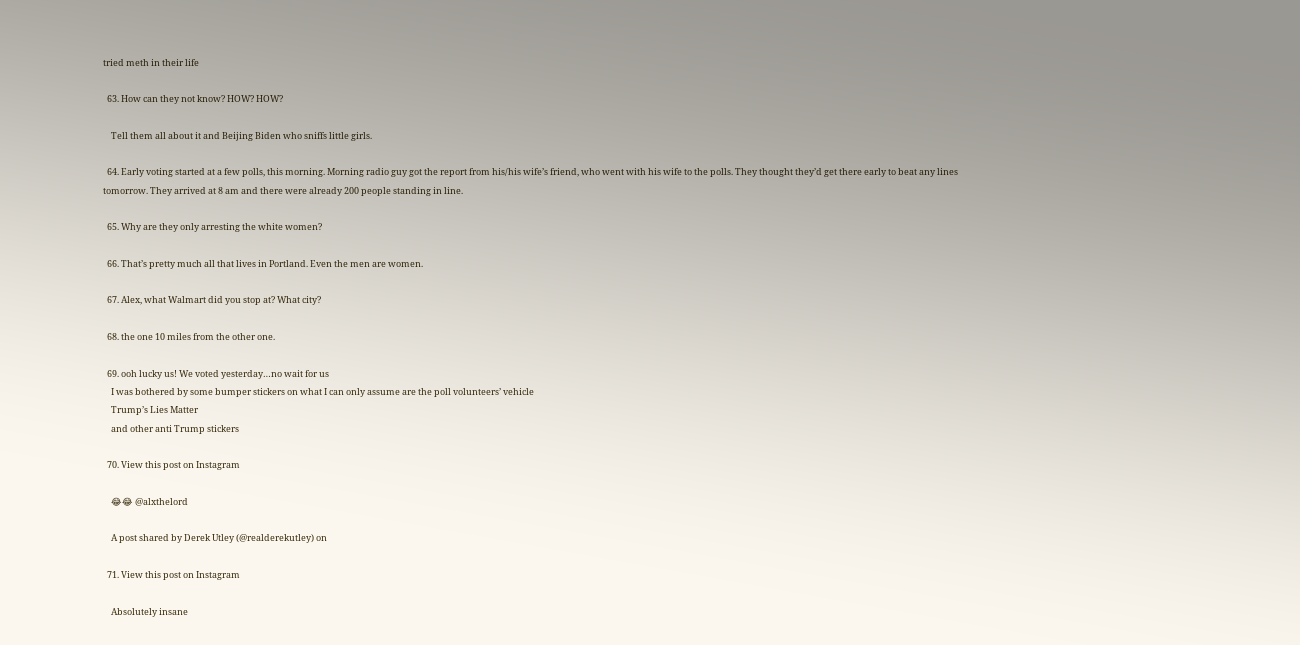tried meth in their life

  63. How can they not know? HOW? HOW?

    Tell them all about it and Beijing Biden who sniffs little girls.

  64. Early voting started at a few polls, this morning. Morning radio guy got the report from his/his wife’s friend, who went with his wife to the polls. They thought they’d get there early to beat any lines tomorrow. They arrived at 8 am and there were already 200 people standing in line.

  65. Why are they only arresting the white women?

  66. That’s pretty much all that lives in Portland. Even the men are women.

  67. Alex, what Walmart did you stop at? What city?

  68. the one 10 miles from the other one.

  69. ooh lucky us! We voted yesterday…no wait for us
    I was bothered by some bumper stickers on what I can only assume are the poll volunteers’ vehicle
    Trump’s Lies Matter
    and other anti Trump stickers

  70. View this post on Instagram

    😂😂 @alxthelord

    A post shared by Derek Utley (@realderekutley) on

  71. View this post on Instagram

    Absolutely insane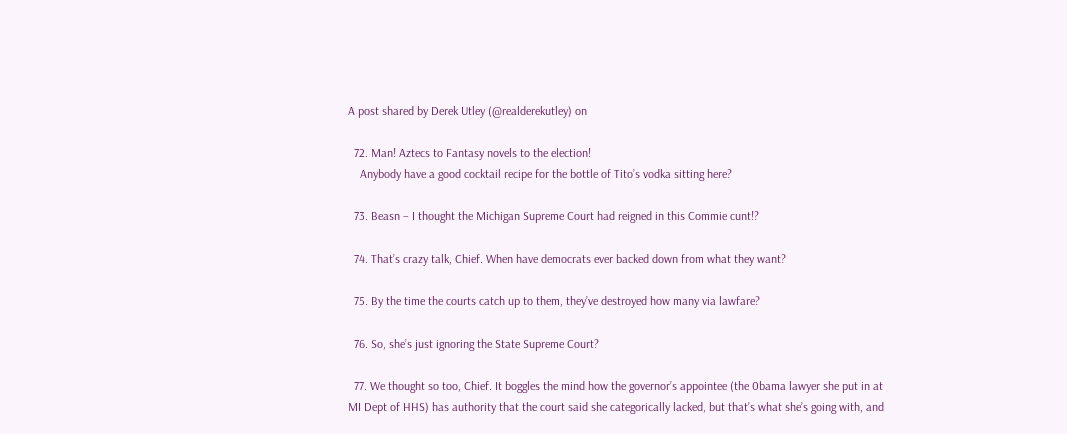A post shared by Derek Utley (@realderekutley) on

  72. Man! Aztecs to Fantasy novels to the election!
    Anybody have a good cocktail recipe for the bottle of Tito’s vodka sitting here?

  73. Beasn – I thought the Michigan Supreme Court had reigned in this Commie cunt!?

  74. That’s crazy talk, Chief. When have democrats ever backed down from what they want?

  75. By the time the courts catch up to them, they’ve destroyed how many via lawfare?

  76. So, she’s just ignoring the State Supreme Court?

  77. We thought so too, Chief. It boggles the mind how the governor’s appointee (the 0bama lawyer she put in at MI Dept of HHS) has authority that the court said she categorically lacked, but that’s what she’s going with, and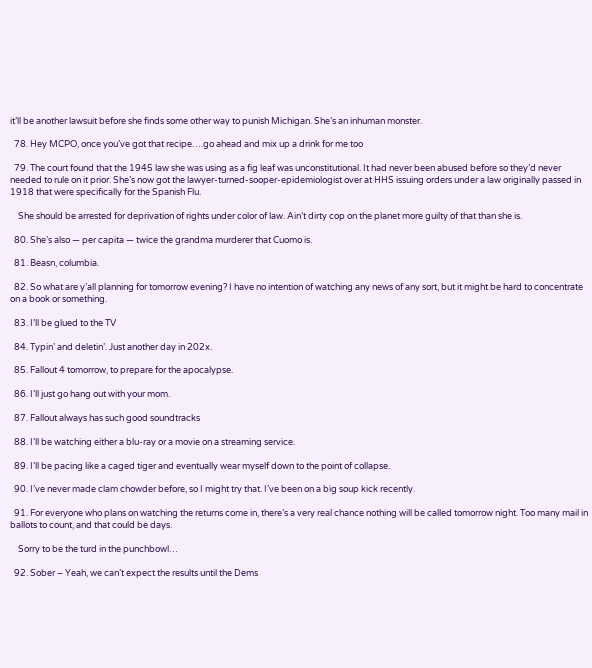it’ll be another lawsuit before she finds some other way to punish Michigan. She’s an inhuman monster.

  78. Hey MCPO, once you’ve got that recipe….go ahead and mix up a drink for me too

  79. The court found that the 1945 law she was using as a fig leaf was unconstitutional. It had never been abused before so they’d never needed to rule on it prior. She’s now got the lawyer-turned-sooper-epidemiologist over at HHS issuing orders under a law originally passed in 1918 that were specifically for the Spanish Flu.

    She should be arrested for deprivation of rights under color of law. Ain’t dirty cop on the planet more guilty of that than she is.

  80. She’s also — per capita — twice the grandma murderer that Cuomo is.

  81. Beasn, columbia.

  82. So what are y’all planning for tomorrow evening? I have no intention of watching any news of any sort, but it might be hard to concentrate on a book or something.

  83. I’ll be glued to the TV

  84. Typin’ and deletin’. Just another day in 202x.

  85. Fallout 4 tomorrow, to prepare for the apocalypse.

  86. I’ll just go hang out with your mom.

  87. Fallout always has such good soundtracks

  88. I’ll be watching either a blu-ray or a movie on a streaming service.

  89. I’ll be pacing like a caged tiger and eventually wear myself down to the point of collapse.

  90. I’ve never made clam chowder before, so I might try that. I’ve been on a big soup kick recently.

  91. For everyone who plans on watching the returns come in, there’s a very real chance nothing will be called tomorrow night. Too many mail in ballots to count, and that could be days.

    Sorry to be the turd in the punchbowl…

  92. Sober – Yeah, we can’t expect the results until the Dems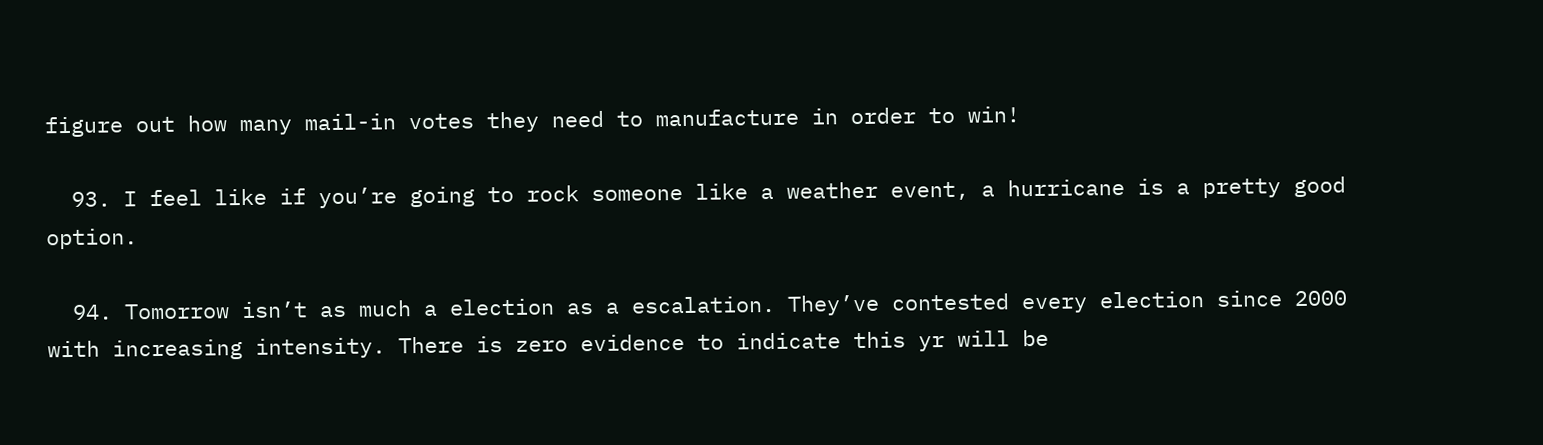figure out how many mail-in votes they need to manufacture in order to win!

  93. I feel like if you’re going to rock someone like a weather event, a hurricane is a pretty good option.

  94. Tomorrow isn’t as much a election as a escalation. They’ve contested every election since 2000 with increasing intensity. There is zero evidence to indicate this yr will be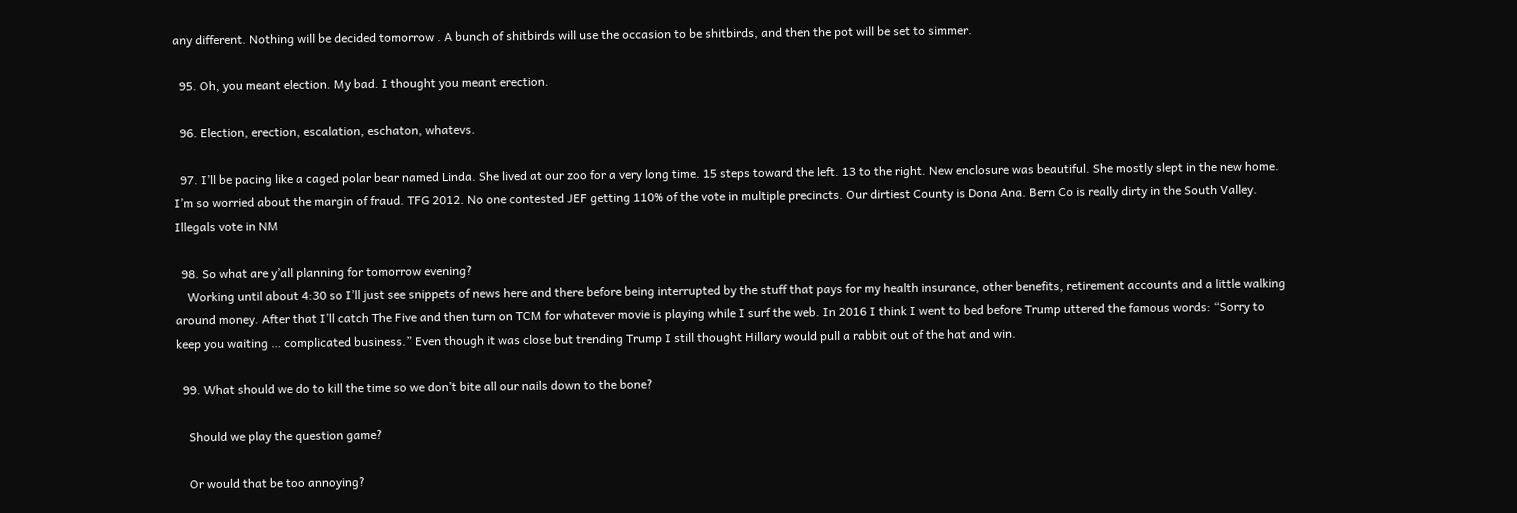any different. Nothing will be decided tomorrow . A bunch of shitbirds will use the occasion to be shitbirds, and then the pot will be set to simmer.

  95. Oh, you meant election. My bad. I thought you meant erection.

  96. Election, erection, escalation, eschaton, whatevs.

  97. I’ll be pacing like a caged polar bear named Linda. She lived at our zoo for a very long time. 15 steps toward the left. 13 to the right. New enclosure was beautiful. She mostly slept in the new home. I’m so worried about the margin of fraud. TFG 2012. No one contested JEF getting 110% of the vote in multiple precincts. Our dirtiest County is Dona Ana. Bern Co is really dirty in the South Valley. Illegals vote in NM

  98. So what are y’all planning for tomorrow evening?
    Working until about 4:30 so I’ll just see snippets of news here and there before being interrupted by the stuff that pays for my health insurance, other benefits, retirement accounts and a little walking around money. After that I’ll catch The Five and then turn on TCM for whatever movie is playing while I surf the web. In 2016 I think I went to bed before Trump uttered the famous words: “Sorry to keep you waiting … complicated business.” Even though it was close but trending Trump I still thought Hillary would pull a rabbit out of the hat and win.

  99. What should we do to kill the time so we don’t bite all our nails down to the bone?

    Should we play the question game?

    Or would that be too annoying?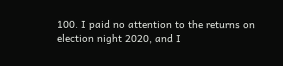100. I paid no attention to the returns on election night 2020, and I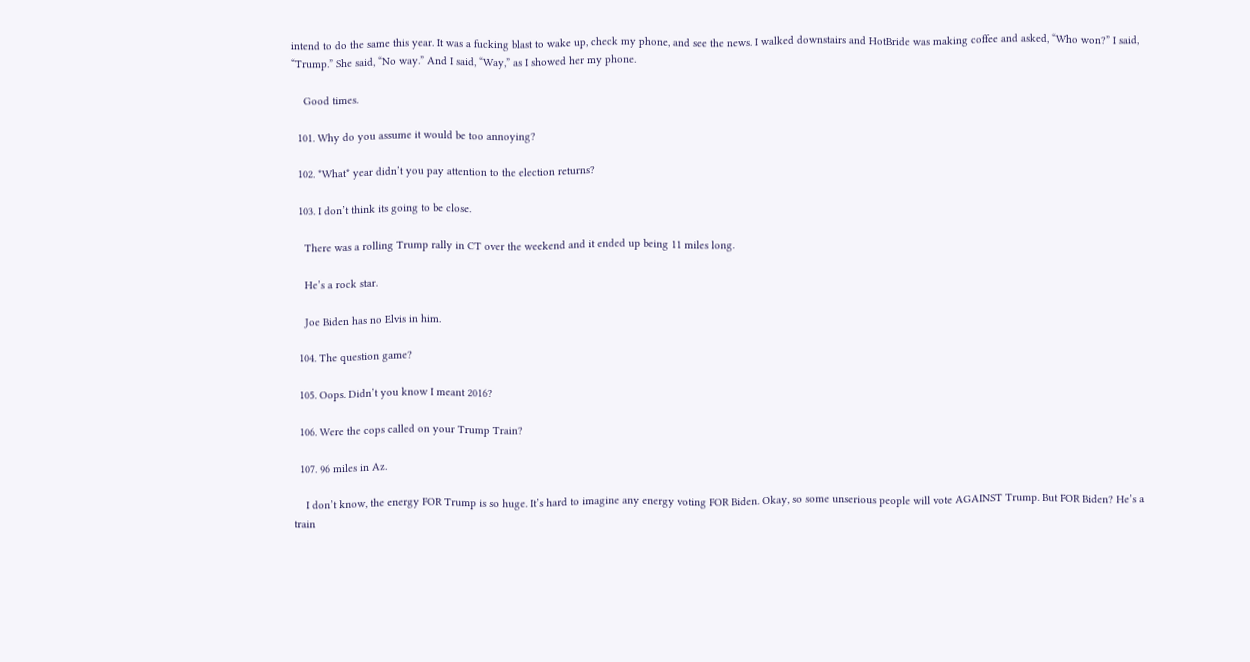intend to do the same this year. It was a fucking blast to wake up, check my phone, and see the news. I walked downstairs and HotBride was making coffee and asked, “Who won?” I said, “Trump.” She said, “No way.” And I said, “Way,” as I showed her my phone.

    Good times.

  101. Why do you assume it would be too annoying?

  102. *What* year didn’t you pay attention to the election returns?

  103. I don’t think its going to be close.

    There was a rolling Trump rally in CT over the weekend and it ended up being 11 miles long.

    He’s a rock star.

    Joe Biden has no Elvis in him.

  104. The question game?

  105. Oops. Didn’t you know I meant 2016?

  106. Were the cops called on your Trump Train?

  107. 96 miles in Az.

    I don’t know, the energy FOR Trump is so huge. It’s hard to imagine any energy voting FOR Biden. Okay, so some unserious people will vote AGAINST Trump. But FOR Biden? He’s a train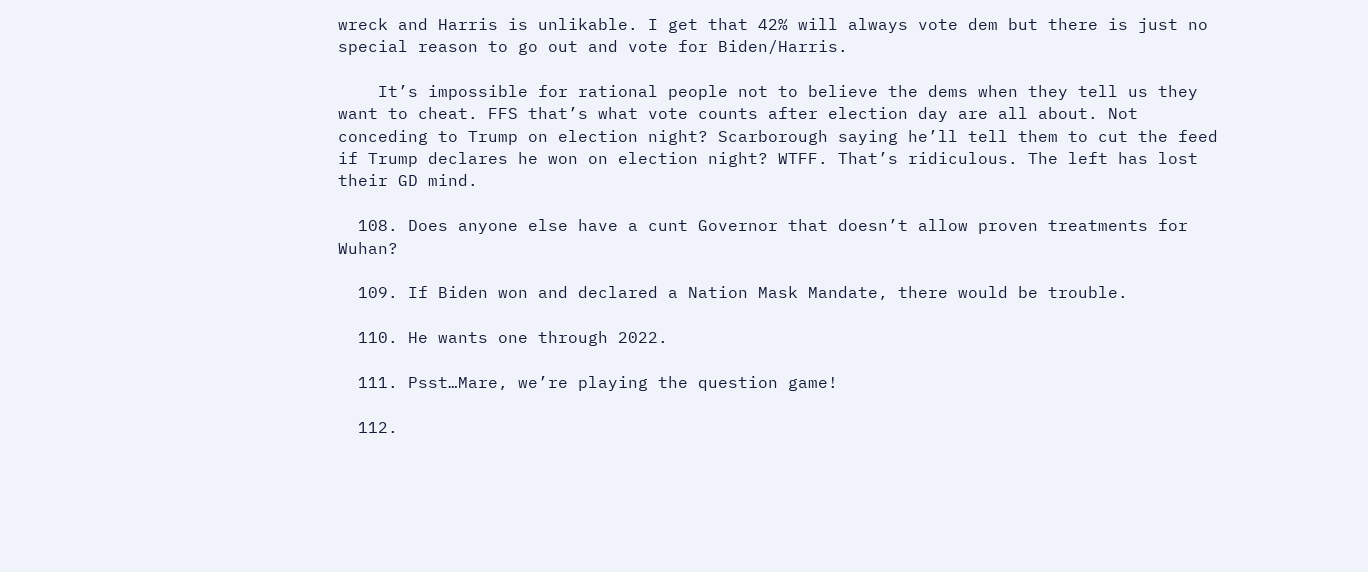wreck and Harris is unlikable. I get that 42% will always vote dem but there is just no special reason to go out and vote for Biden/Harris.

    It’s impossible for rational people not to believe the dems when they tell us they want to cheat. FFS that’s what vote counts after election day are all about. Not conceding to Trump on election night? Scarborough saying he’ll tell them to cut the feed if Trump declares he won on election night? WTFF. That’s ridiculous. The left has lost their GD mind.

  108. Does anyone else have a cunt Governor that doesn’t allow proven treatments for Wuhan?

  109. If Biden won and declared a Nation Mask Mandate, there would be trouble.

  110. He wants one through 2022.

  111. Psst…Mare, we’re playing the question game!

  112.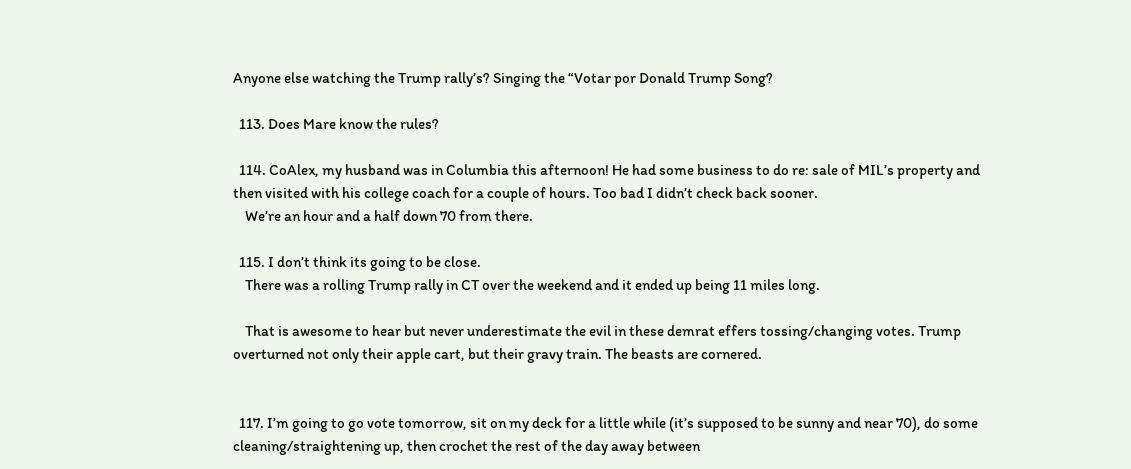Anyone else watching the Trump rally’s? Singing the “Votar por Donald Trump Song?

  113. Does Mare know the rules?

  114. CoAlex, my husband was in Columbia this afternoon! He had some business to do re: sale of MIL’s property and then visited with his college coach for a couple of hours. Too bad I didn’t check back sooner.
    We’re an hour and a half down 70 from there.

  115. I don’t think its going to be close.
    There was a rolling Trump rally in CT over the weekend and it ended up being 11 miles long.

    That is awesome to hear but never underestimate the evil in these demrat effers tossing/changing votes. Trump overturned not only their apple cart, but their gravy train. The beasts are cornered.


  117. I’m going to go vote tomorrow, sit on my deck for a little while (it’s supposed to be sunny and near 70), do some cleaning/straightening up, then crochet the rest of the day away between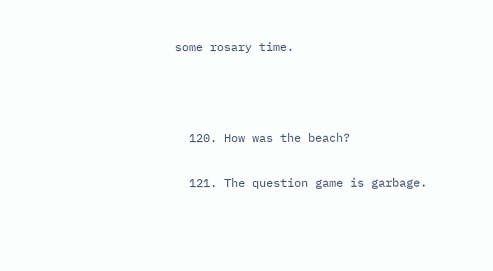some rosary time.



  120. How was the beach?

  121. The question game is garbage.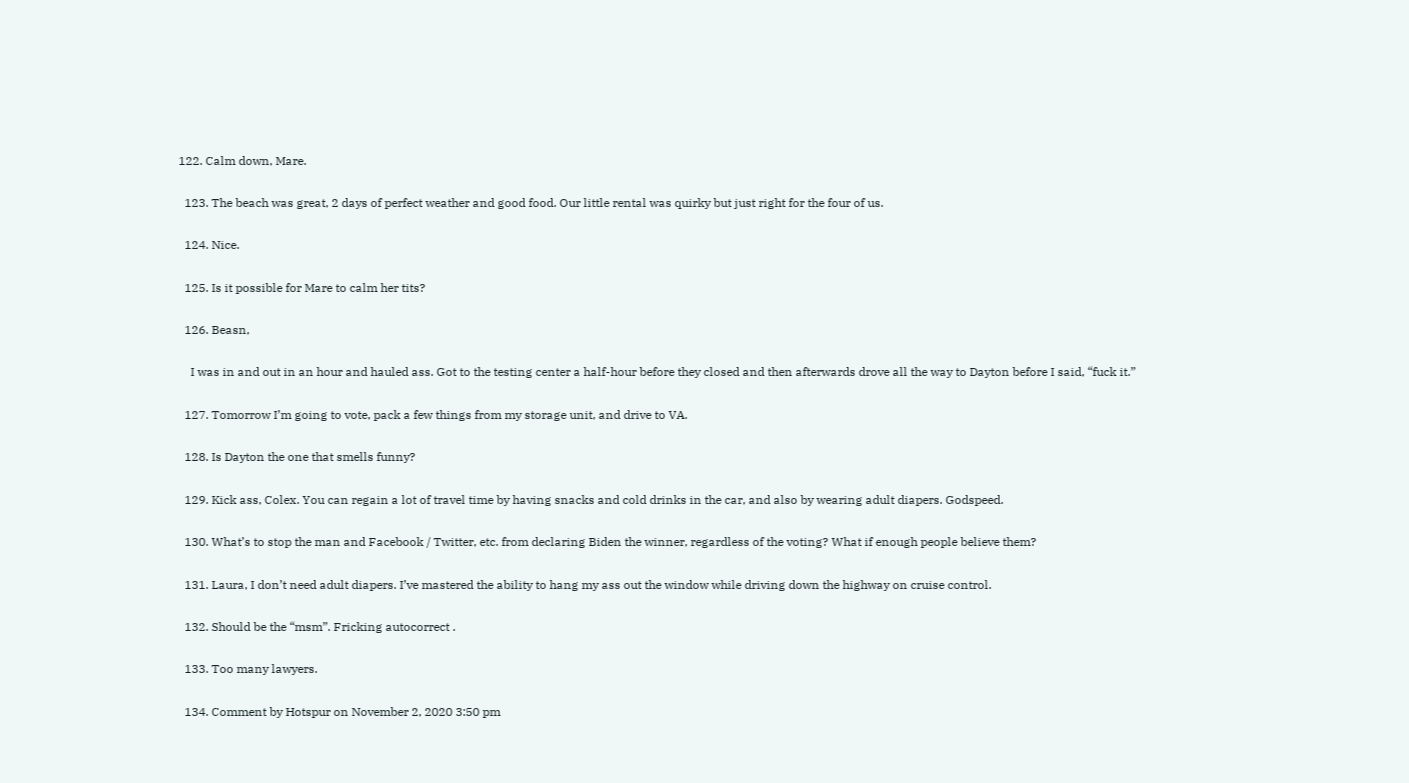122. Calm down, Mare.

  123. The beach was great, 2 days of perfect weather and good food. Our little rental was quirky but just right for the four of us.

  124. Nice.

  125. Is it possible for Mare to calm her tits?

  126. Beasn,

    I was in and out in an hour and hauled ass. Got to the testing center a half-hour before they closed and then afterwards drove all the way to Dayton before I said, “fuck it.”

  127. Tomorrow I’m going to vote, pack a few things from my storage unit, and drive to VA.

  128. Is Dayton the one that smells funny?

  129. Kick ass, Colex. You can regain a lot of travel time by having snacks and cold drinks in the car, and also by wearing adult diapers. Godspeed.

  130. What’s to stop the man and Facebook / Twitter, etc. from declaring Biden the winner, regardless of the voting? What if enough people believe them?

  131. Laura, I don’t need adult diapers. I’ve mastered the ability to hang my ass out the window while driving down the highway on cruise control.

  132. Should be the “msm”. Fricking autocorrect .

  133. Too many lawyers.

  134. Comment by Hotspur on November 2, 2020 3:50 pm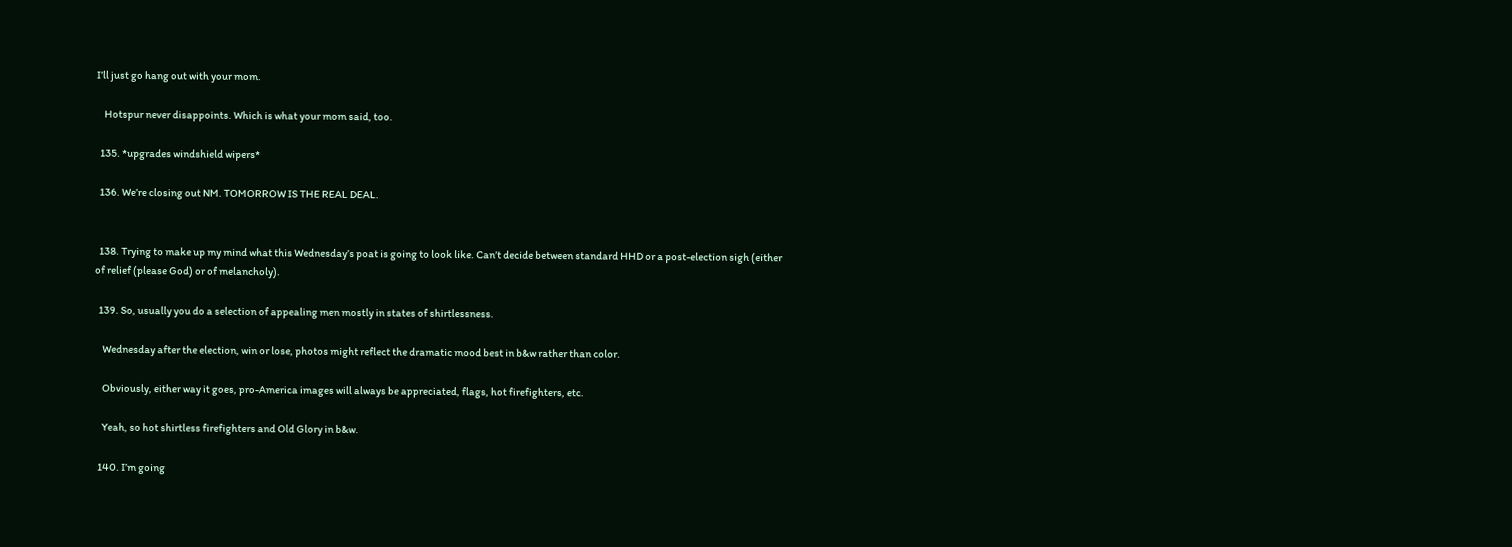I’ll just go hang out with your mom.

    Hotspur never disappoints. Which is what your mom said, too.

  135. *upgrades windshield wipers*

  136. We’re closing out NM. TOMORROW IS THE REAL DEAL.


  138. Trying to make up my mind what this Wednesday’s poat is going to look like. Can’t decide between standard HHD or a post-election sigh (either of relief (please God) or of melancholy).

  139. So, usually you do a selection of appealing men mostly in states of shirtlessness.

    Wednesday after the election, win or lose, photos might reflect the dramatic mood best in b&w rather than color.

    Obviously, either way it goes, pro-America images will always be appreciated, flags, hot firefighters, etc.

    Yeah, so hot shirtless firefighters and Old Glory in b&w.

  140. I’m going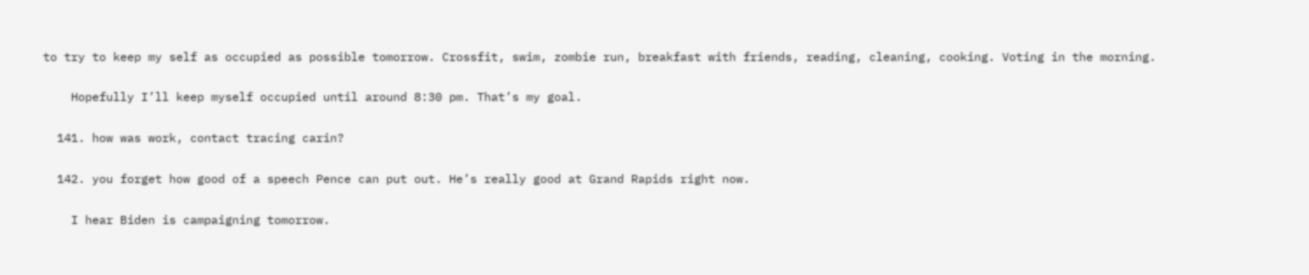to try to keep my self as occupied as possible tomorrow. Crossfit, swim, zombie run, breakfast with friends, reading, cleaning, cooking. Voting in the morning.

    Hopefully I’ll keep myself occupied until around 8:30 pm. That’s my goal.

  141. how was work, contact tracing carin?

  142. you forget how good of a speech Pence can put out. He’s really good at Grand Rapids right now.

    I hear Biden is campaigning tomorrow.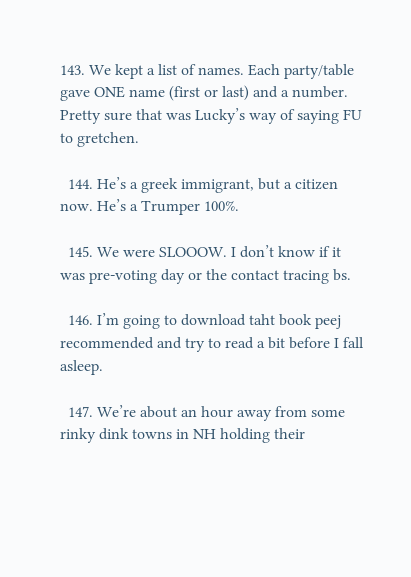143. We kept a list of names. Each party/table gave ONE name (first or last) and a number. Pretty sure that was Lucky’s way of saying FU to gretchen.

  144. He’s a greek immigrant, but a citizen now. He’s a Trumper 100%.

  145. We were SLOOOW. I don’t know if it was pre-voting day or the contact tracing bs.

  146. I’m going to download taht book peej recommended and try to read a bit before I fall asleep.

  147. We’re about an hour away from some rinky dink towns in NH holding their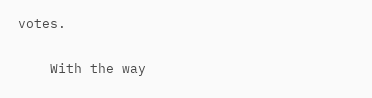votes.

    With the way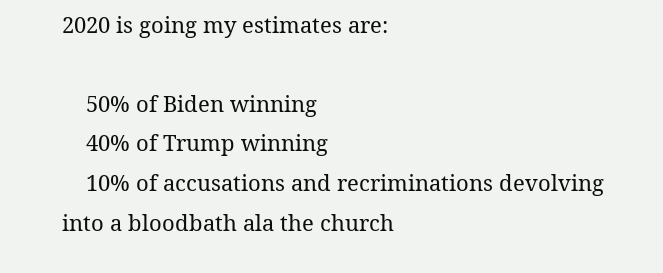2020 is going my estimates are:

    50% of Biden winning
    40% of Trump winning
    10% of accusations and recriminations devolving into a bloodbath ala the church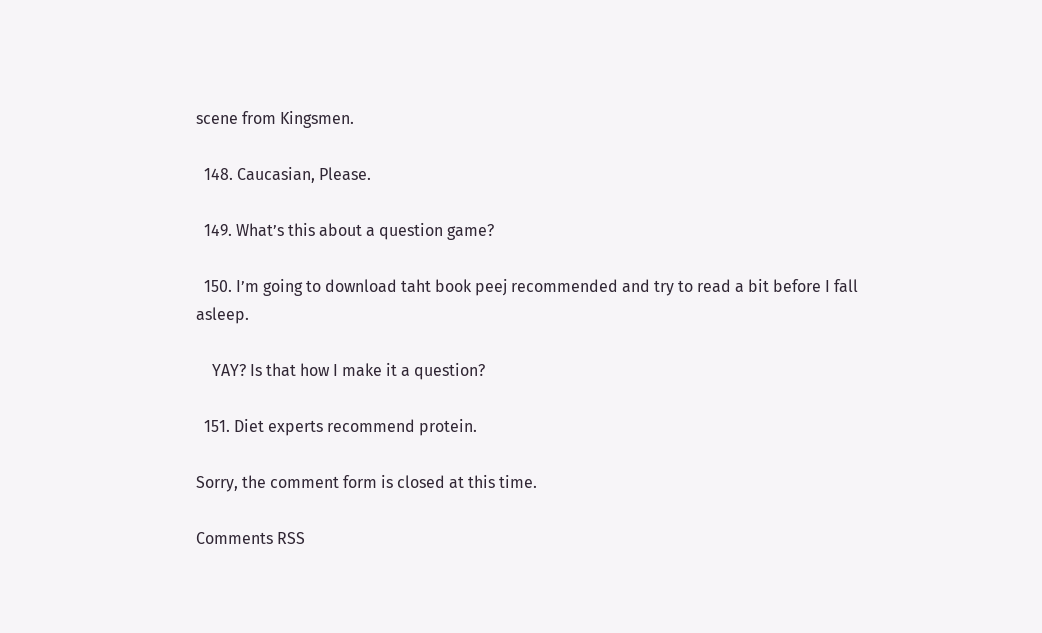scene from Kingsmen.

  148. Caucasian, Please.

  149. What’s this about a question game?

  150. I’m going to download taht book peej recommended and try to read a bit before I fall asleep.

    YAY? Is that how I make it a question?

  151. Diet experts recommend protein.

Sorry, the comment form is closed at this time.

Comments RSS